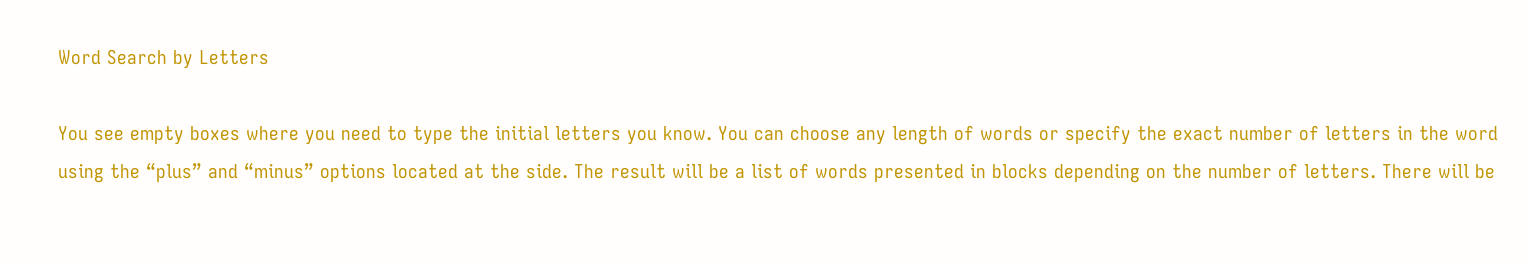Word Search by Letters

You see empty boxes where you need to type the initial letters you know. You can choose any length of words or specify the exact number of letters in the word using the “plus” and “minus” options located at the side. The result will be a list of words presented in blocks depending on the number of letters. There will be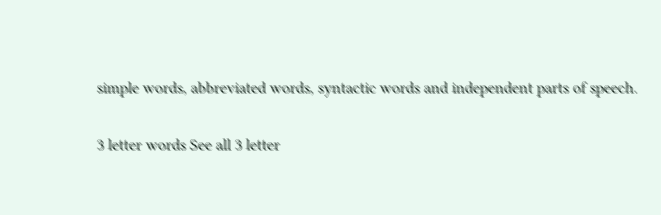simple words, abbreviated words, syntactic words and independent parts of speech.

3 letter words See all 3 letter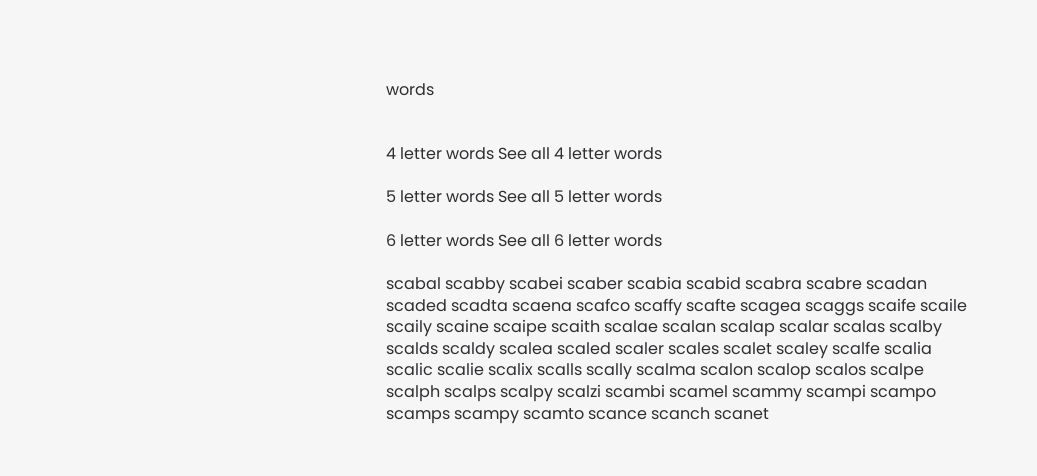words


4 letter words See all 4 letter words

5 letter words See all 5 letter words

6 letter words See all 6 letter words

scabal scabby scabei scaber scabia scabid scabra scabre scadan scaded scadta scaena scafco scaffy scafte scagea scaggs scaife scaile scaily scaine scaipe scaith scalae scalan scalap scalar scalas scalby scalds scaldy scalea scaled scaler scales scalet scaley scalfe scalia scalic scalie scalix scalls scally scalma scalon scalop scalos scalpe scalph scalps scalpy scalzi scambi scamel scammy scampi scampo scamps scampy scamto scance scanch scanet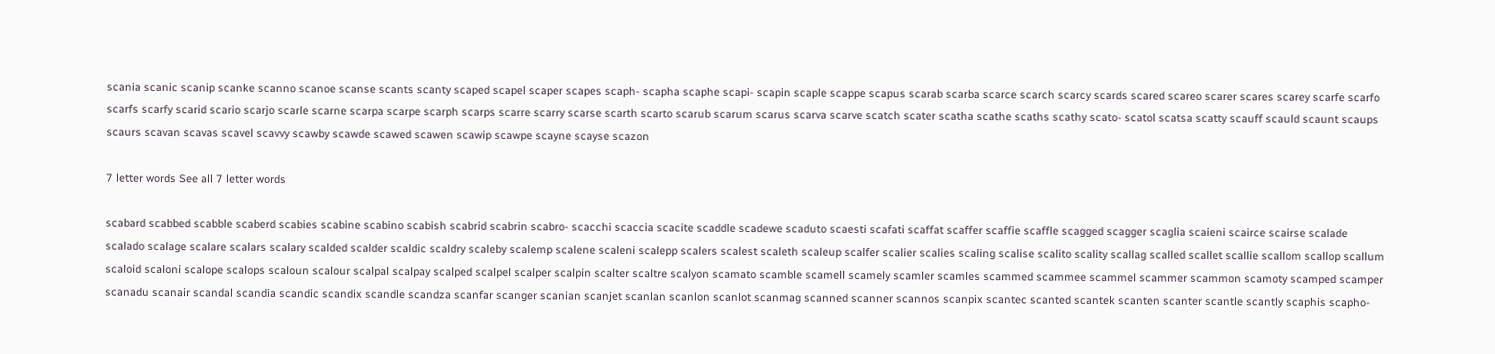scania scanic scanip scanke scanno scanoe scanse scants scanty scaped scapel scaper scapes scaph- scapha scaphe scapi- scapin scaple scappe scapus scarab scarba scarce scarch scarcy scards scared scareo scarer scares scarey scarfe scarfo scarfs scarfy scarid scario scarjo scarle scarne scarpa scarpe scarph scarps scarre scarry scarse scarth scarto scarub scarum scarus scarva scarve scatch scater scatha scathe scaths scathy scato- scatol scatsa scatty scauff scauld scaunt scaups scaurs scavan scavas scavel scavvy scawby scawde scawed scawen scawip scawpe scayne scayse scazon

7 letter words See all 7 letter words

scabard scabbed scabble scaberd scabies scabine scabino scabish scabrid scabrin scabro- scacchi scaccia scacite scaddle scadewe scaduto scaesti scafati scaffat scaffer scaffie scaffle scagged scagger scaglia scaieni scairce scairse scalade scalado scalage scalare scalars scalary scalded scalder scaldic scaldry scaleby scalemp scalene scaleni scalepp scalers scalest scaleth scaleup scalfer scalier scalies scaling scalise scalito scality scallag scalled scallet scallie scallom scallop scallum scaloid scaloni scalope scalops scaloun scalour scalpal scalpay scalped scalpel scalper scalpin scalter scaltre scalyon scamato scamble scamell scamely scamler scamles scammed scammee scammel scammer scammon scamoty scamped scamper scanadu scanair scandal scandia scandic scandix scandle scandza scanfar scanger scanian scanjet scanlan scanlon scanlot scanmag scanned scanner scannos scanpix scantec scanted scantek scanten scanter scantle scantly scaphis scapho-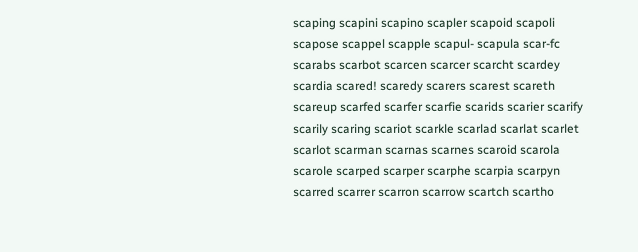scaping scapini scapino scapler scapoid scapoli scapose scappel scapple scapul- scapula scar-fc scarabs scarbot scarcen scarcer scarcht scardey scardia scared! scaredy scarers scarest scareth scareup scarfed scarfer scarfie scarids scarier scarify scarily scaring scariot scarkle scarlad scarlat scarlet scarlot scarman scarnas scarnes scaroid scarola scarole scarped scarper scarphe scarpia scarpyn scarred scarrer scarron scarrow scartch scartho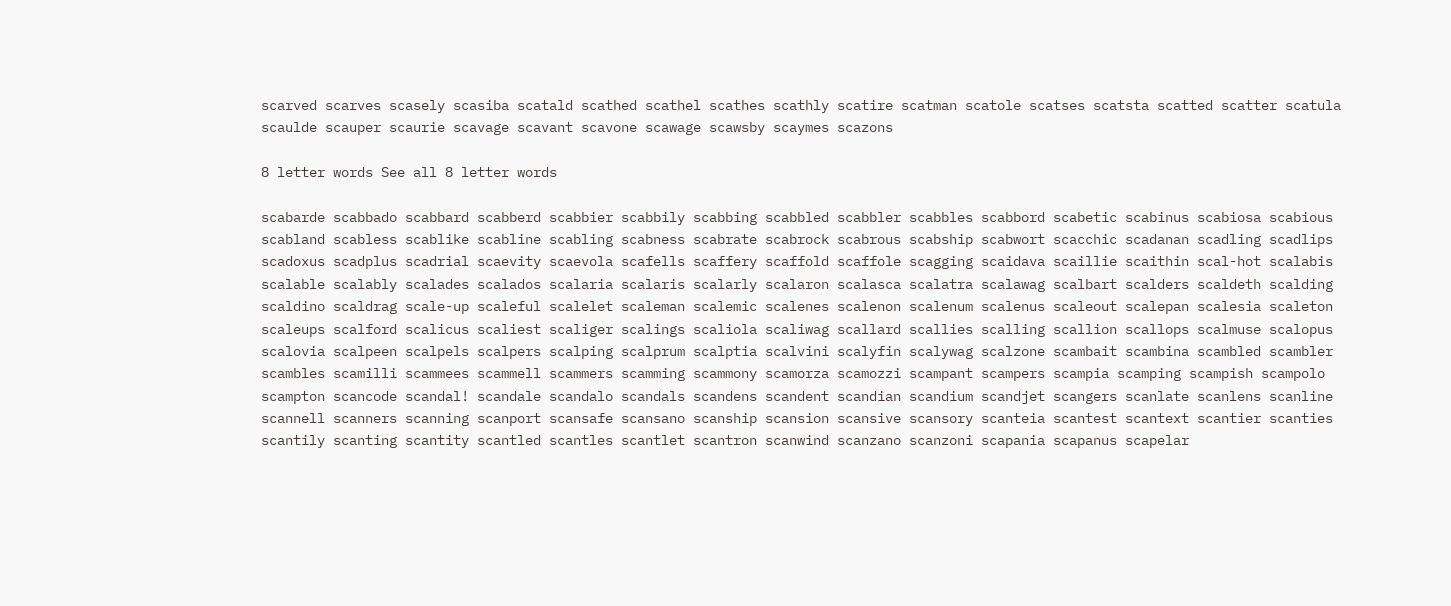scarved scarves scasely scasiba scatald scathed scathel scathes scathly scatire scatman scatole scatses scatsta scatted scatter scatula scaulde scauper scaurie scavage scavant scavone scawage scawsby scaymes scazons

8 letter words See all 8 letter words

scabarde scabbado scabbard scabberd scabbier scabbily scabbing scabbled scabbler scabbles scabbord scabetic scabinus scabiosa scabious scabland scabless scablike scabline scabling scabness scabrate scabrock scabrous scabship scabwort scacchic scadanan scadling scadlips scadoxus scadplus scadrial scaevity scaevola scafells scaffery scaffold scaffole scagging scaidava scaillie scaithin scal-hot scalabis scalable scalably scalades scalados scalaria scalaris scalarly scalaron scalasca scalatra scalawag scalbart scalders scaldeth scalding scaldino scaldrag scale-up scaleful scalelet scaleman scalemic scalenes scalenon scalenum scalenus scaleout scalepan scalesia scaleton scaleups scalford scalicus scaliest scaliger scalings scaliola scaliwag scallard scallies scalling scallion scallops scalmuse scalopus scalovia scalpeen scalpels scalpers scalping scalprum scalptia scalvini scalyfin scalywag scalzone scambait scambina scambled scambler scambles scamilli scammees scammell scammers scamming scammony scamorza scamozzi scampant scampers scampia scamping scampish scampolo scampton scancode scandal! scandale scandalo scandals scandens scandent scandian scandium scandjet scangers scanlate scanlens scanline scannell scanners scanning scanport scansafe scansano scanship scansion scansive scansory scanteia scantest scantext scantier scanties scantily scanting scantity scantled scantles scantlet scantron scanwind scanzano scanzoni scapania scapanus scapelar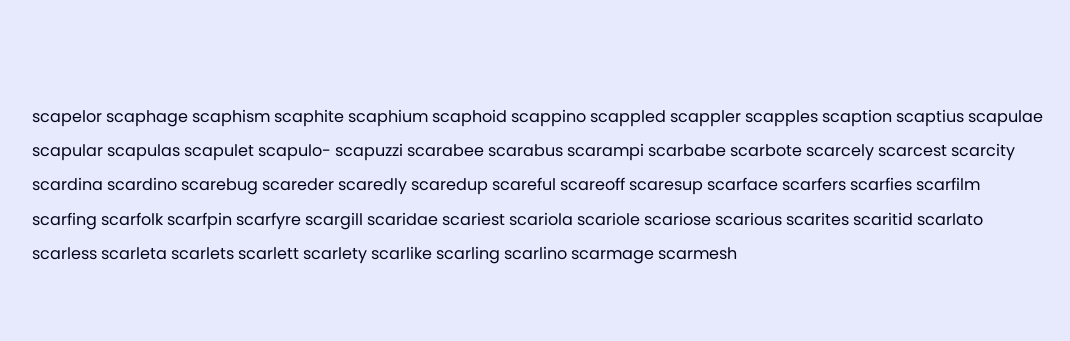scapelor scaphage scaphism scaphite scaphium scaphoid scappino scappled scappler scapples scaption scaptius scapulae scapular scapulas scapulet scapulo- scapuzzi scarabee scarabus scarampi scarbabe scarbote scarcely scarcest scarcity scardina scardino scarebug scareder scaredly scaredup scareful scareoff scaresup scarface scarfers scarfies scarfilm scarfing scarfolk scarfpin scarfyre scargill scaridae scariest scariola scariole scariose scarious scarites scaritid scarlato scarless scarleta scarlets scarlett scarlety scarlike scarling scarlino scarmage scarmesh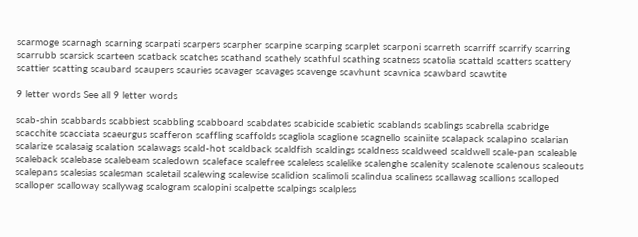scarmoge scarnagh scarning scarpati scarpers scarpher scarpine scarping scarplet scarponi scarreth scarriff scarrify scarring scarrubb scarsick scarteen scatback scatches scathand scathely scathful scathing scatness scatolia scattald scatters scattery scattier scatting scaubard scaupers scauries scavager scavages scavenge scavhunt scavnica scawbard scawtite

9 letter words See all 9 letter words

scab-shin scabbards scabbiest scabbling scabboard scabdates scabicide scabietic scablands scablings scabrella scabridge scacchite scacciata scaeurgus scafferon scaffling scaffolds scagliola scaglione scagnello scainiite scalapack scalapino scalarian scalarize scalasaig scalation scalawags scald-hot scaldback scaldfish scaldings scaldness scaldweed scaldwell scale-pan scaleable scaleback scalebase scalebeam scaledown scaleface scalefree scaleless scalelike scalenghe scalenity scalenote scalenous scaleouts scalepans scalesias scalesman scaletail scalewing scalewise scalidion scalimoli scalindua scaliness scallawag scallions scalloped scalloper scalloway scallywag scalogram scalopini scalpette scalpings scalpless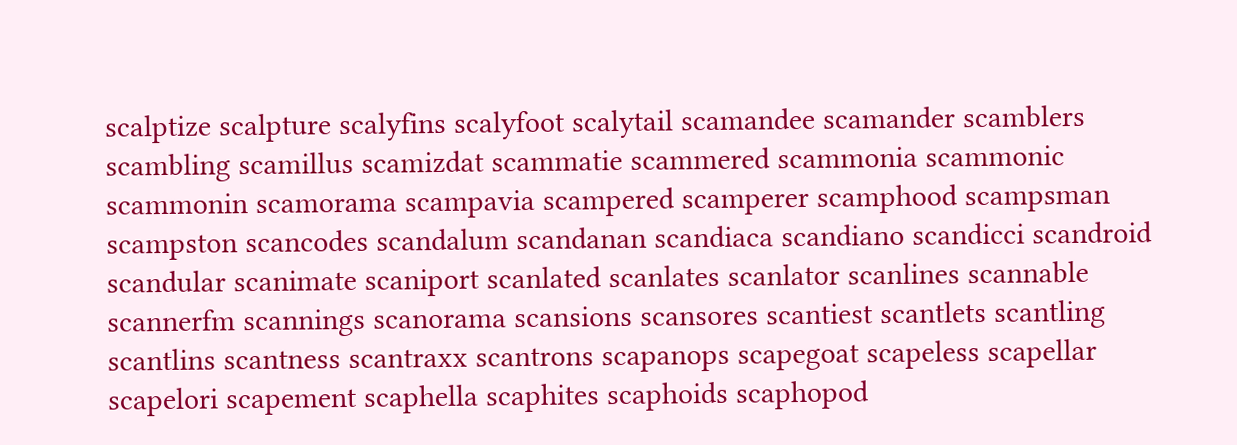scalptize scalpture scalyfins scalyfoot scalytail scamandee scamander scamblers scambling scamillus scamizdat scammatie scammered scammonia scammonic scammonin scamorama scampavia scampered scamperer scamphood scampsman scampston scancodes scandalum scandanan scandiaca scandiano scandicci scandroid scandular scanimate scaniport scanlated scanlates scanlator scanlines scannable scannerfm scannings scanorama scansions scansores scantiest scantlets scantling scantlins scantness scantraxx scantrons scapanops scapegoat scapeless scapellar scapelori scapement scaphella scaphites scaphoids scaphopod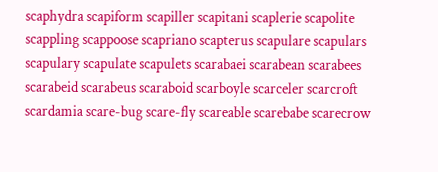scaphydra scapiform scapiller scapitani scaplerie scapolite scappling scappoose scapriano scapterus scapulare scapulars scapulary scapulate scapulets scarabaei scarabean scarabees scarabeid scarabeus scaraboid scarboyle scarceler scarcroft scardamia scare-bug scare-fly scareable scarebabe scarecrow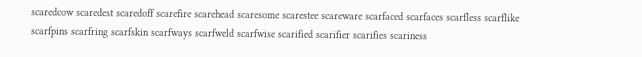scaredcow scaredest scaredoff scarefire scarehead scaresome scarestee scareware scarfaced scarfaces scarfless scarflike scarfpins scarfring scarfskin scarfways scarfweld scarfwise scarified scarifier scarifies scariness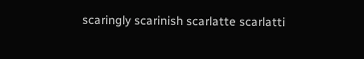scaringly scarinish scarlatte scarlatti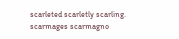scarleted scarletly scarling. scarmages scarmagno